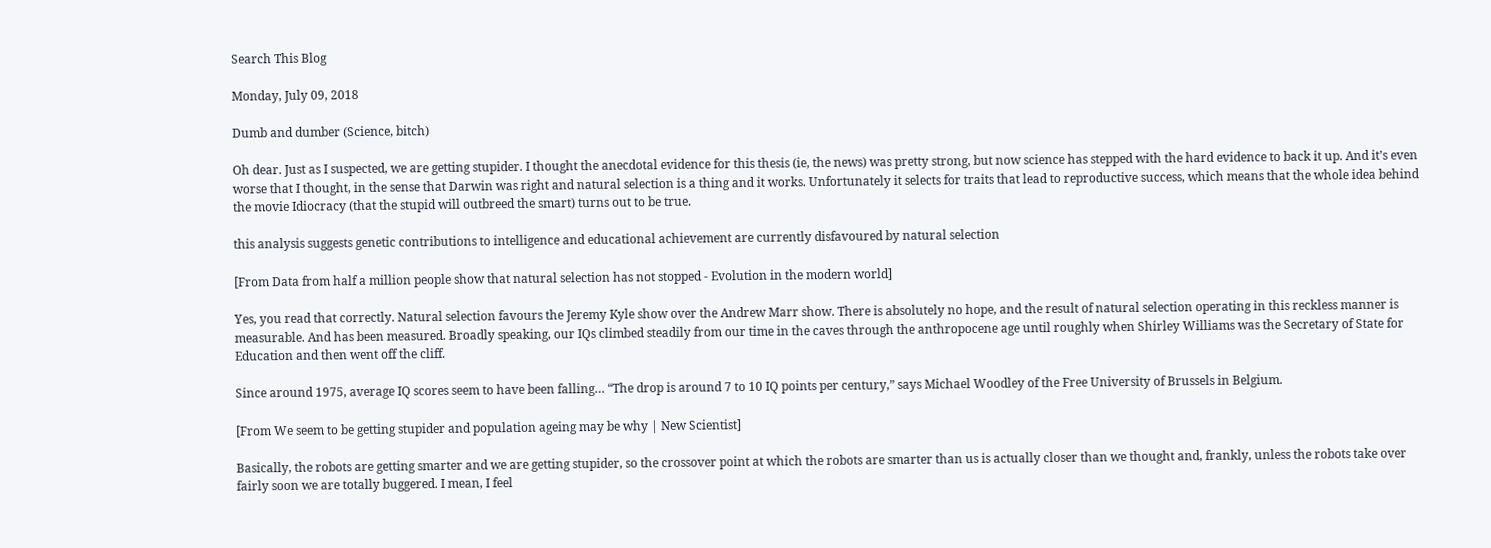Search This Blog

Monday, July 09, 2018

Dumb and dumber (Science, bitch)

Oh dear. Just as I suspected, we are getting stupider. I thought the anecdotal evidence for this thesis (ie, the news) was pretty strong, but now science has stepped with the hard evidence to back it up. And it’s even worse that I thought, in the sense that Darwin was right and natural selection is a thing and it works. Unfortunately it selects for traits that lead to reproductive success, which means that the whole idea behind the movie Idiocracy (that the stupid will outbreed the smart) turns out to be true.

this analysis suggests genetic contributions to intelligence and educational achievement are currently disfavoured by natural selection

[From Data from half a million people show that natural selection has not stopped - Evolution in the modern world]

Yes, you read that correctly. Natural selection favours the Jeremy Kyle show over the Andrew Marr show. There is absolutely no hope, and the result of natural selection operating in this reckless manner is measurable. And has been measured. Broadly speaking, our IQs climbed steadily from our time in the caves through the anthropocene age until roughly when Shirley Williams was the Secretary of State for Education and then went off the cliff.

Since around 1975, average IQ scores seem to have been falling… “The drop is around 7 to 10 IQ points per century,” says Michael Woodley of the Free University of Brussels in Belgium.

[From We seem to be getting stupider and population ageing may be why | New Scientist]

Basically, the robots are getting smarter and we are getting stupider, so the crossover point at which the robots are smarter than us is actually closer than we thought and, frankly, unless the robots take over fairly soon we are totally buggered. I mean, I feel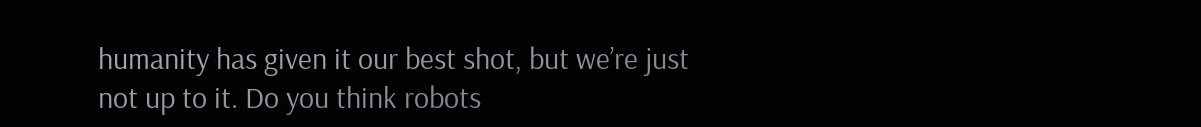humanity has given it our best shot, but we’re just not up to it. Do you think robots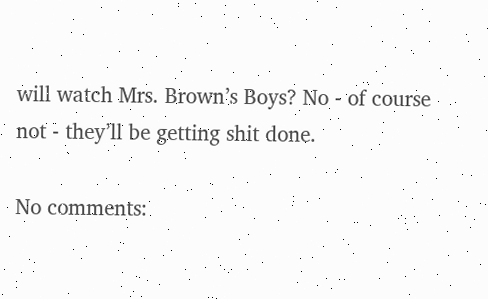will watch Mrs. Brown’s Boys? No - of course not - they’ll be getting shit done.

No comments: